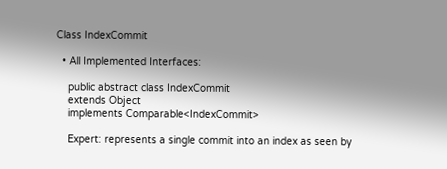Class IndexCommit

  • All Implemented Interfaces:

    public abstract class IndexCommit
    extends Object
    implements Comparable<IndexCommit>

    Expert: represents a single commit into an index as seen by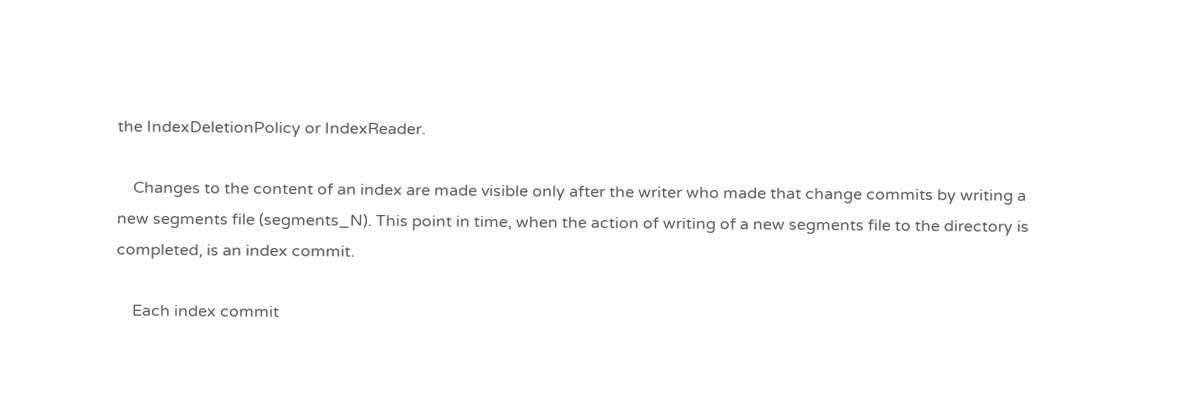the IndexDeletionPolicy or IndexReader.

    Changes to the content of an index are made visible only after the writer who made that change commits by writing a new segments file (segments_N). This point in time, when the action of writing of a new segments file to the directory is completed, is an index commit.

    Each index commit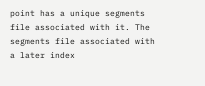point has a unique segments file associated with it. The segments file associated with a later index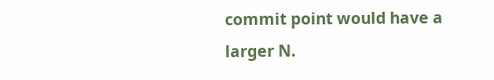commit point would have a larger N.